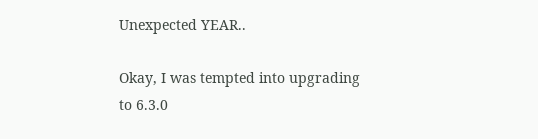Unexpected YEAR..

Okay, I was tempted into upgrading to 6.3.0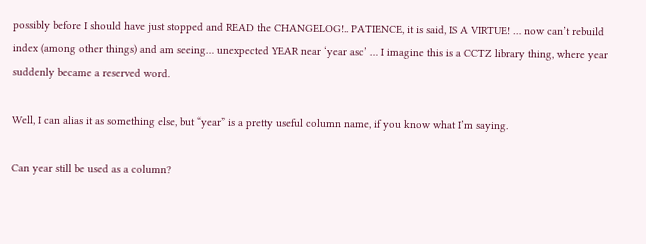possibly before I should have just stopped and READ the CHANGELOG!.. PATIENCE, it is said, IS A VIRTUE! … now can’t rebuild index (among other things) and am seeing… unexpected YEAR near ‘year asc’ … I imagine this is a CCTZ library thing, where year suddenly became a reserved word.

Well, I can alias it as something else, but “year” is a pretty useful column name, if you know what I’m saying.

Can year still be used as a column?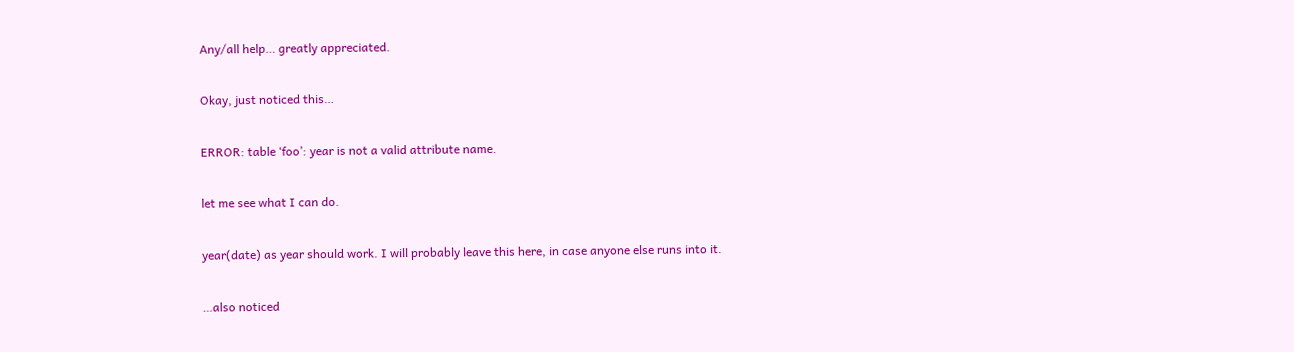Any/all help… greatly appreciated.

Okay, just noticed this…

ERROR: table ‘foo’: year is not a valid attribute name.

let me see what I can do.

year(date) as year should work. I will probably leave this here, in case anyone else runs into it.

…also noticed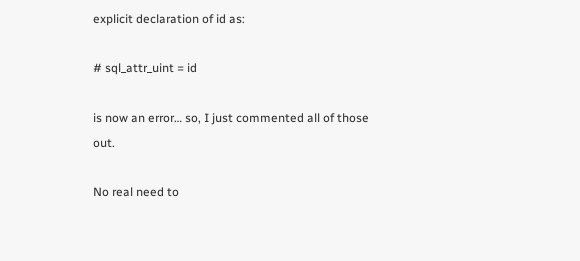explicit declaration of id as:

# sql_attr_uint = id

is now an error… so, I just commented all of those out.

No real need to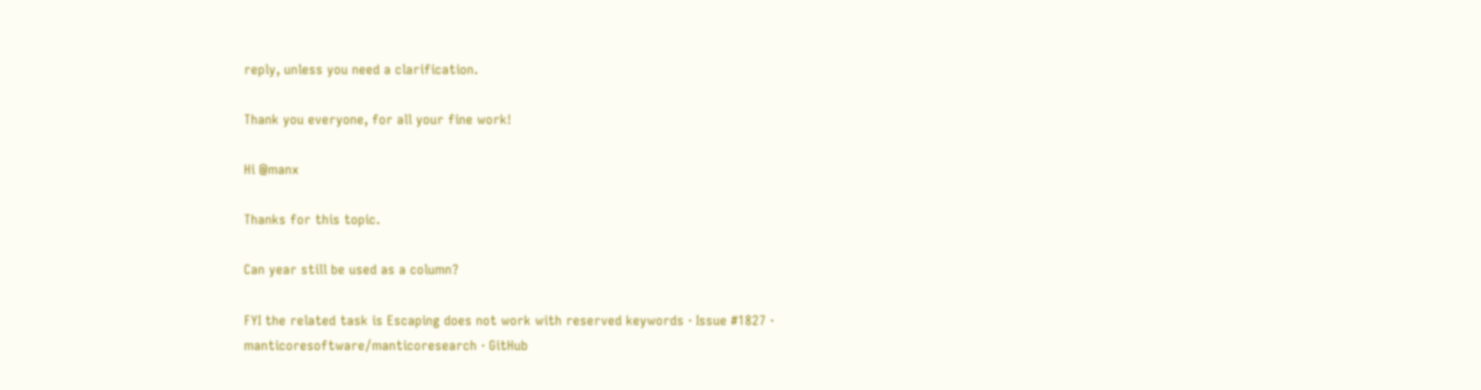reply, unless you need a clarification.

Thank you everyone, for all your fine work!

Hi @manx

Thanks for this topic.

Can year still be used as a column?

FYI the related task is Escaping does not work with reserved keywords · Issue #1827 · manticoresoftware/manticoresearch · GitHub